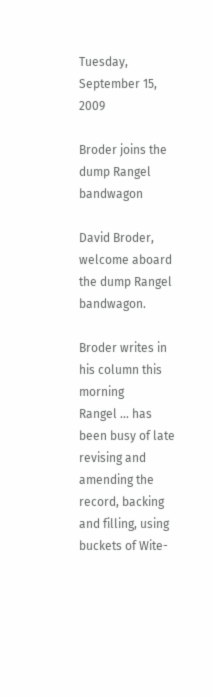Tuesday, September 15, 2009

Broder joins the dump Rangel bandwagon

David Broder, welcome aboard the dump Rangel bandwagon.

Broder writes in his column this morning
Rangel ... has been busy of late revising and amending the record, backing and filling, using buckets of Wite-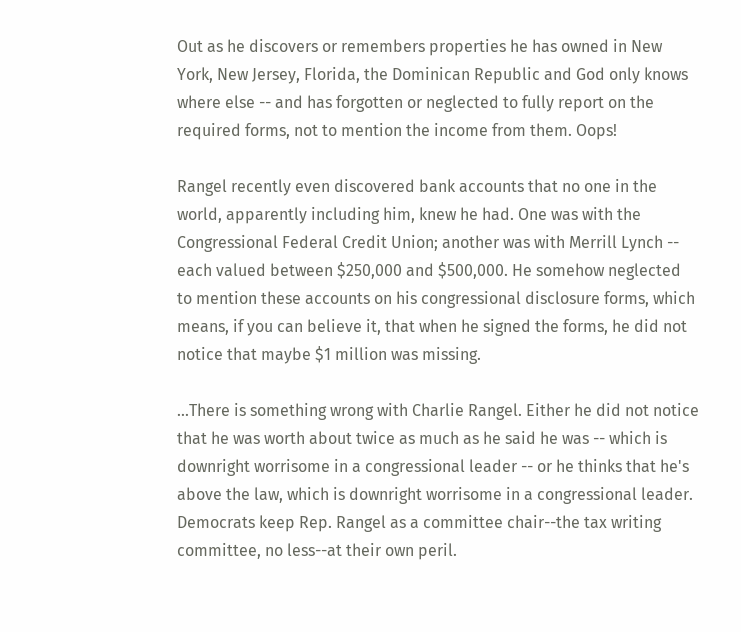Out as he discovers or remembers properties he has owned in New York, New Jersey, Florida, the Dominican Republic and God only knows where else -- and has forgotten or neglected to fully report on the required forms, not to mention the income from them. Oops!

Rangel recently even discovered bank accounts that no one in the world, apparently including him, knew he had. One was with the Congressional Federal Credit Union; another was with Merrill Lynch -- each valued between $250,000 and $500,000. He somehow neglected to mention these accounts on his congressional disclosure forms, which means, if you can believe it, that when he signed the forms, he did not notice that maybe $1 million was missing.

...There is something wrong with Charlie Rangel. Either he did not notice that he was worth about twice as much as he said he was -- which is downright worrisome in a congressional leader -- or he thinks that he's above the law, which is downright worrisome in a congressional leader.
Democrats keep Rep. Rangel as a committee chair--the tax writing committee, no less--at their own peril.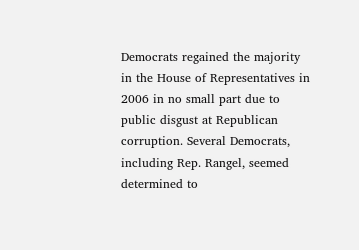Democrats regained the majority in the House of Representatives in 2006 in no small part due to public disgust at Republican corruption. Several Democrats, including Rep. Rangel, seemed determined to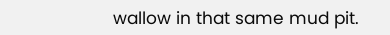wallow in that same mud pit.